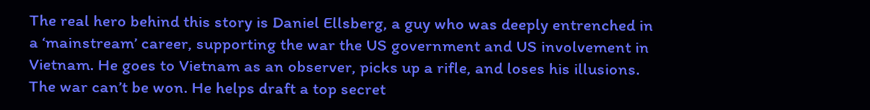The real hero behind this story is Daniel Ellsberg, a guy who was deeply entrenched in a ‘mainstream’ career, supporting the war the US government and US involvement in Vietnam. He goes to Vietnam as an observer, picks up a rifle, and loses his illusions. The war can’t be won. He helps draft a top secret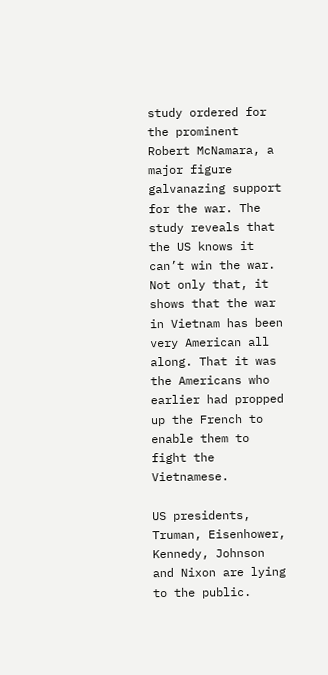study ordered for the prominent Robert McNamara, a major figure galvanazing support for the war. The study reveals that the US knows it can’t win the war. Not only that, it shows that the war in Vietnam has been very American all along. That it was the Americans who earlier had propped up the French to enable them to fight the Vietnamese.

US presidents, Truman, Eisenhower, Kennedy, Johnson and Nixon are lying to the public.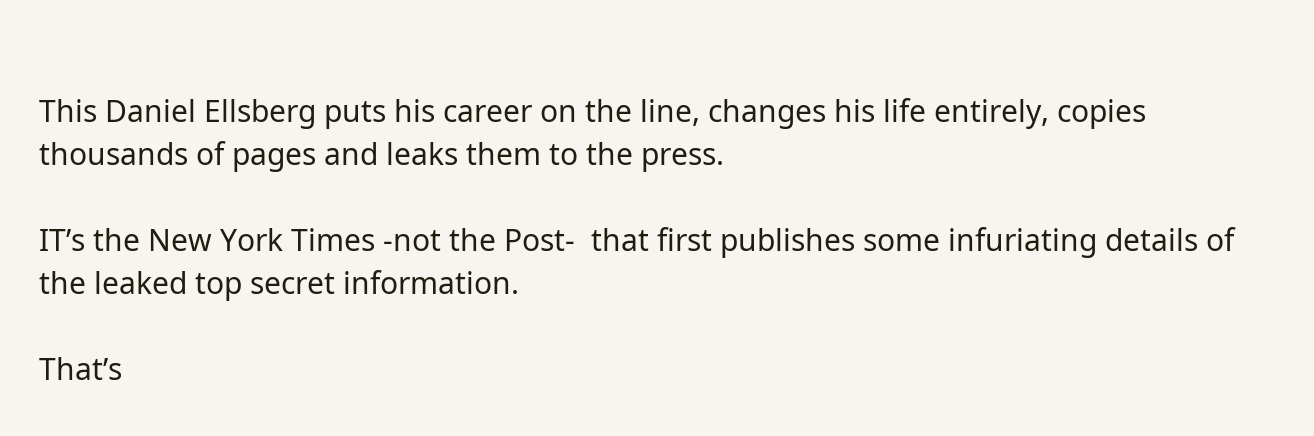This Daniel Ellsberg puts his career on the line, changes his life entirely, copies thousands of pages and leaks them to the press.

IT’s the New York Times -not the Post-  that first publishes some infuriating details of the leaked top secret information.

That’s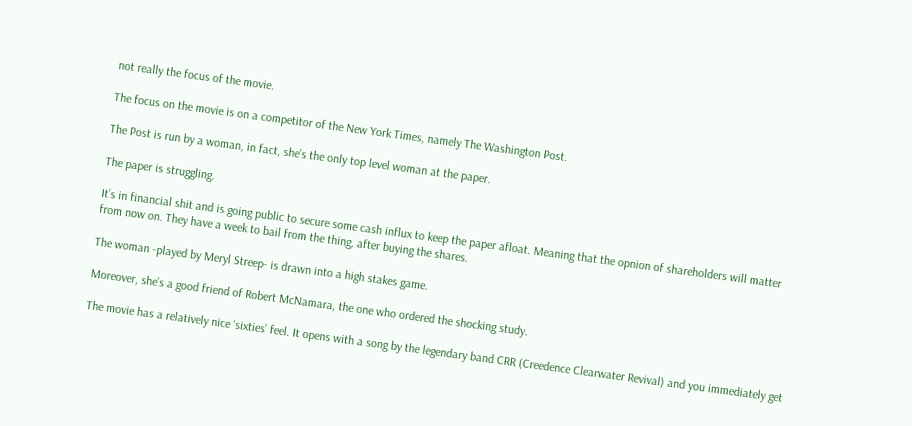not really the focus of the movie.

The focus on the movie is on a competitor of the New York Times, namely The Washington Post.

The Post is run by a woman, in fact, she’s the only top level woman at the paper.

The paper is struggling.

It’s in financial shit and is going public to secure some cash influx to keep the paper afloat. Meaning that the opnion of shareholders will matter from now on. They have a week to bail from the thing, after buying the shares.

The woman -played by Meryl Streep- is drawn into a high stakes game.

Moreover, she’s a good friend of Robert McNamara, the one who ordered the shocking study.

The movie has a relatively nice ‘sixties’ feel. It opens with a song by the legendary band CRR (Creedence Clearwater Revival) and you immediately get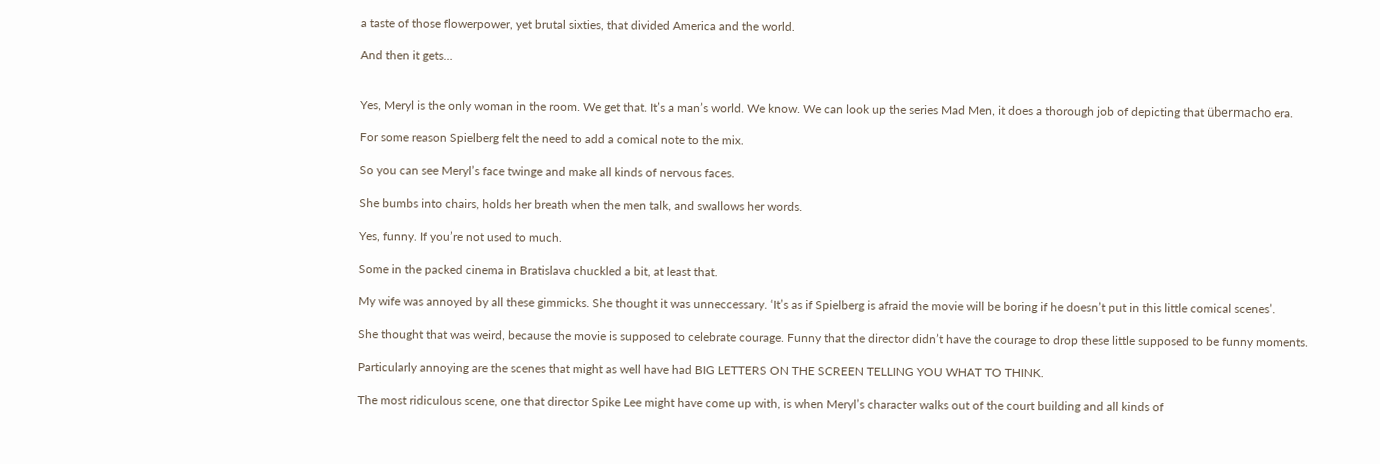a taste of those flowerpower, yet brutal sixties, that divided America and the world.

And then it gets…


Yes, Meryl is the only woman in the room. We get that. It’s a man’s world. We know. We can look up the series Mad Men, it does a thorough job of depicting that übermacho era.

For some reason Spielberg felt the need to add a comical note to the mix.

So you can see Meryl’s face twinge and make all kinds of nervous faces.

She bumbs into chairs, holds her breath when the men talk, and swallows her words.

Yes, funny. If you’re not used to much.

Some in the packed cinema in Bratislava chuckled a bit, at least that.

My wife was annoyed by all these gimmicks. She thought it was unneccessary. ‘It’s as if Spielberg is afraid the movie will be boring if he doesn’t put in this little comical scenes’.

She thought that was weird, because the movie is supposed to celebrate courage. Funny that the director didn’t have the courage to drop these little supposed to be funny moments.

Particularly annoying are the scenes that might as well have had BIG LETTERS ON THE SCREEN TELLING YOU WHAT TO THINK.

The most ridiculous scene, one that director Spike Lee might have come up with, is when Meryl’s character walks out of the court building and all kinds of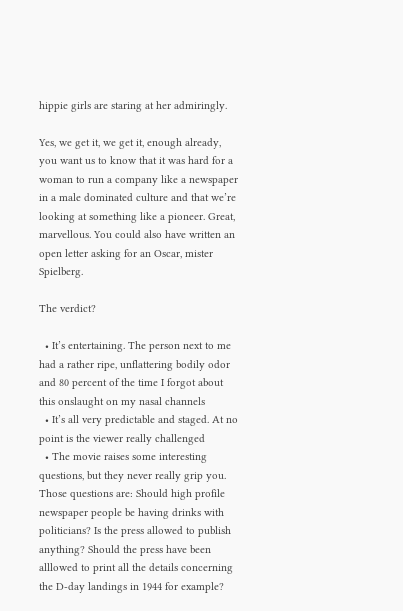hippie girls are staring at her admiringly.

Yes, we get it, we get it, enough already, you want us to know that it was hard for a woman to run a company like a newspaper in a male dominated culture and that we’re looking at something like a pioneer. Great, marvellous. You could also have written an open letter asking for an Oscar, mister Spielberg.

The verdict?

  • It’s entertaining. The person next to me had a rather ripe, unflattering bodily odor and 80 percent of the time I forgot about this onslaught on my nasal channels
  • It’s all very predictable and staged. At no point is the viewer really challenged
  • The movie raises some interesting questions, but they never really grip you. Those questions are: Should high profile newspaper people be having drinks with politicians? Is the press allowed to publish anything? Should the press have been alllowed to print all the details concerning the D-day landings in 1944 for example?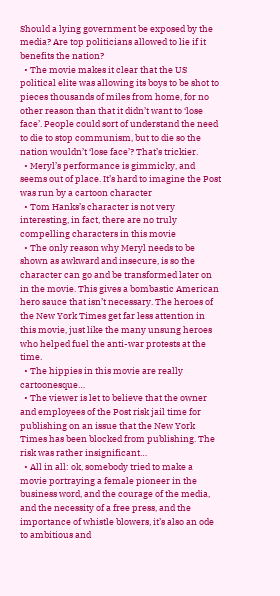Should a lying government be exposed by the media? Are top politicians allowed to lie if it benefits the nation?
  • The movie makes it clear that the US political elite was allowing its boys to be shot to pieces thousands of miles from home, for no other reason than that it didn’t want to ‘lose face’. People could sort of understand the need to die to stop communism, but to die so the nation wouldn’t ‘lose face’? That’s trickier.
  • Meryl’s performance is gimmicky, and seems out of place. It’s hard to imagine the Post was run by a cartoon character
  • Tom Hanks’s character is not very interesting, in fact, there are no truly compelling characters in this movie
  • The only reason why Meryl needs to be shown as awkward and insecure, is so the character can go and be transformed later on in the movie. This gives a bombastic American hero sauce that isn’t necessary. The heroes of the New York Times get far less attention in this movie, just like the many unsung heroes who helped fuel the anti-war protests at the time.
  • The hippies in this movie are really cartoonesque…
  • The viewer is let to believe that the owner and employees of the Post risk jail time for publishing on an issue that the New York Times has been blocked from publishing. The risk was rather insignificant…
  • All in all: ok, somebody tried to make a movie portraying a female pioneer in the business word, and the courage of the media, and the necessity of a free press, and the importance of whistle blowers, it’s also an ode to ambitious and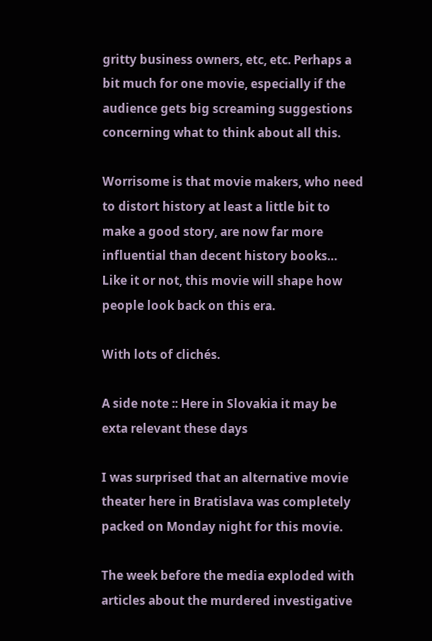gritty business owners, etc, etc. Perhaps a bit much for one movie, especially if the audience gets big screaming suggestions concerning what to think about all this.

Worrisome is that movie makers, who need to distort history at least a little bit to make a good story, are now far more influential than decent history books… Like it or not, this movie will shape how people look back on this era.

With lots of clichés.

A side note :: Here in Slovakia it may be exta relevant these days

I was surprised that an alternative movie theater here in Bratislava was completely packed on Monday night for this movie.

The week before the media exploded with articles about the murdered investigative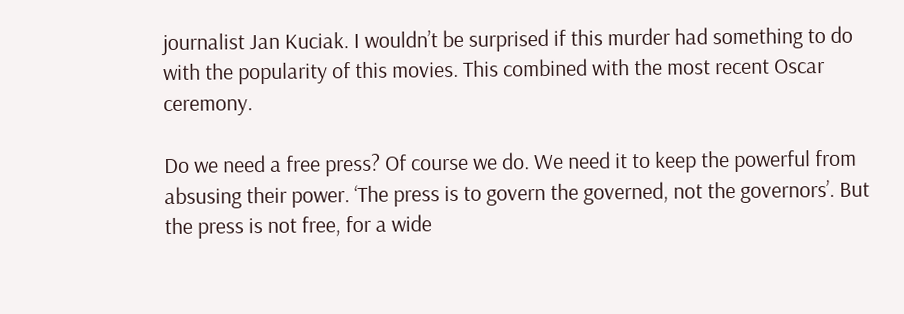journalist Jan Kuciak. I wouldn’t be surprised if this murder had something to do with the popularity of this movies. This combined with the most recent Oscar ceremony.

Do we need a free press? Of course we do. We need it to keep the powerful from absusing their power. ‘The press is to govern the governed, not the governors’. But the press is not free, for a wide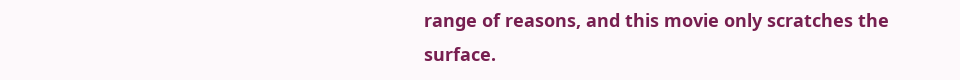range of reasons, and this movie only scratches the surface.